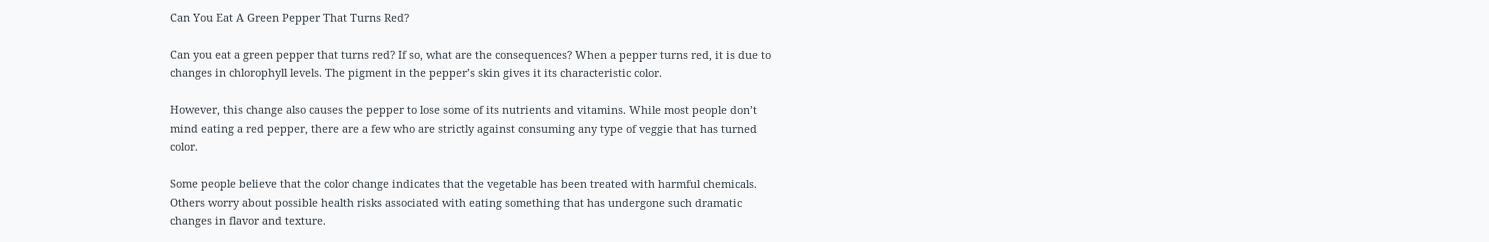Can You Eat A Green Pepper That Turns Red?

Can you eat a green pepper that turns red? If so, what are the consequences? When a pepper turns red, it is due to changes in chlorophyll levels. The pigment in the pepper’s skin gives it its characteristic color.

However, this change also causes the pepper to lose some of its nutrients and vitamins. While most people don’t mind eating a red pepper, there are a few who are strictly against consuming any type of veggie that has turned color.

Some people believe that the color change indicates that the vegetable has been treated with harmful chemicals. Others worry about possible health risks associated with eating something that has undergone such dramatic changes in flavor and texture.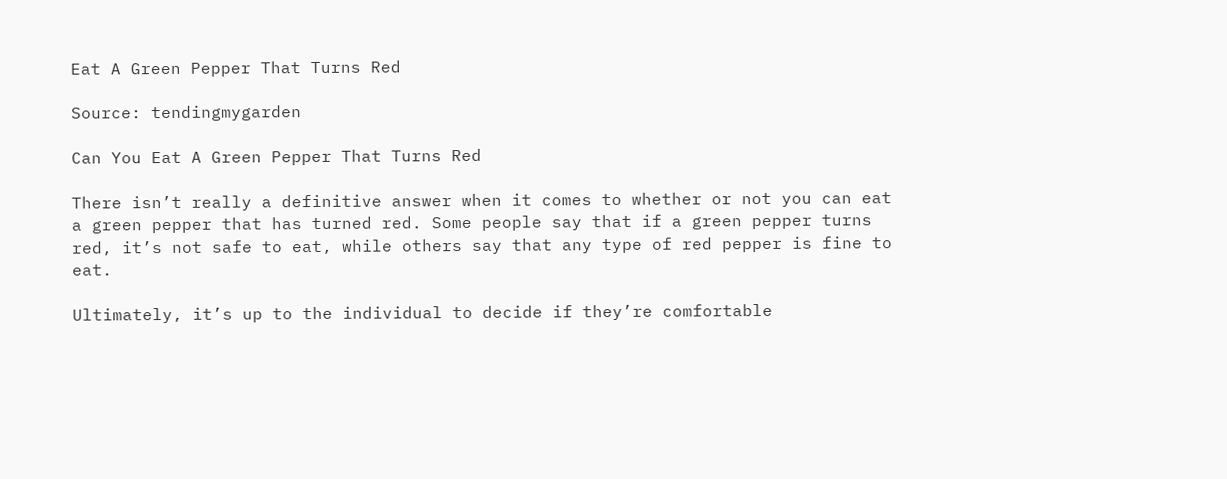Eat A Green Pepper That Turns Red

Source: tendingmygarden

Can You Eat A Green Pepper That Turns Red

There isn’t really a definitive answer when it comes to whether or not you can eat a green pepper that has turned red. Some people say that if a green pepper turns red, it’s not safe to eat, while others say that any type of red pepper is fine to eat.

Ultimately, it’s up to the individual to decide if they’re comfortable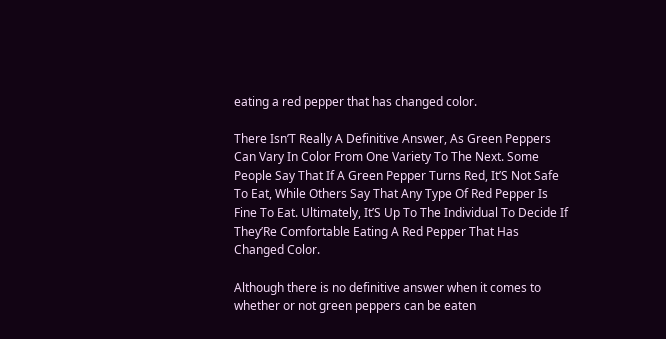eating a red pepper that has changed color.

There Isn’T Really A Definitive Answer, As Green Peppers Can Vary In Color From One Variety To The Next. Some People Say That If A Green Pepper Turns Red, It’S Not Safe To Eat, While Others Say That Any Type Of Red Pepper Is Fine To Eat. Ultimately, It’S Up To The Individual To Decide If They’Re Comfortable Eating A Red Pepper That Has Changed Color.

Although there is no definitive answer when it comes to whether or not green peppers can be eaten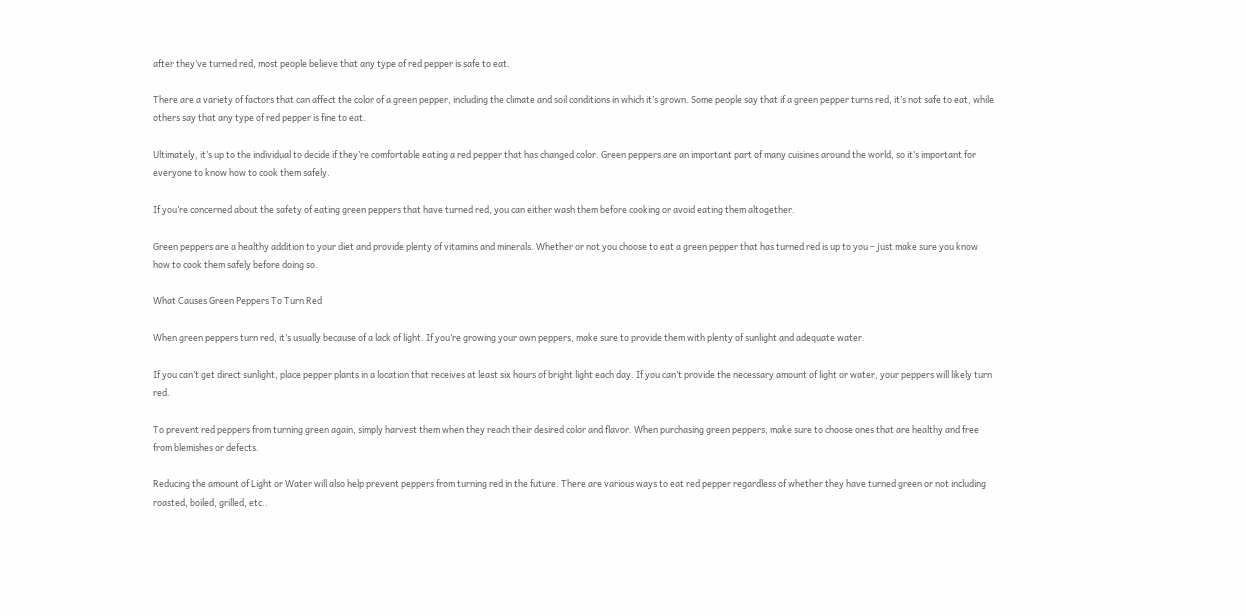after they’ve turned red, most people believe that any type of red pepper is safe to eat.

There are a variety of factors that can affect the color of a green pepper, including the climate and soil conditions in which it’s grown. Some people say that if a green pepper turns red, it’s not safe to eat, while others say that any type of red pepper is fine to eat.

Ultimately, it’s up to the individual to decide if they’re comfortable eating a red pepper that has changed color. Green peppers are an important part of many cuisines around the world, so it’s important for everyone to know how to cook them safely.

If you’re concerned about the safety of eating green peppers that have turned red, you can either wash them before cooking or avoid eating them altogether.

Green peppers are a healthy addition to your diet and provide plenty of vitamins and minerals. Whether or not you choose to eat a green pepper that has turned red is up to you – just make sure you know how to cook them safely before doing so.

What Causes Green Peppers To Turn Red

When green peppers turn red, it’s usually because of a lack of light. If you’re growing your own peppers, make sure to provide them with plenty of sunlight and adequate water.

If you can’t get direct sunlight, place pepper plants in a location that receives at least six hours of bright light each day. If you can’t provide the necessary amount of light or water, your peppers will likely turn red.

To prevent red peppers from turning green again, simply harvest them when they reach their desired color and flavor. When purchasing green peppers, make sure to choose ones that are healthy and free from blemishes or defects.

Reducing the amount of Light or Water will also help prevent peppers from turning red in the future. There are various ways to eat red pepper regardless of whether they have turned green or not including roasted, boiled, grilled, etc..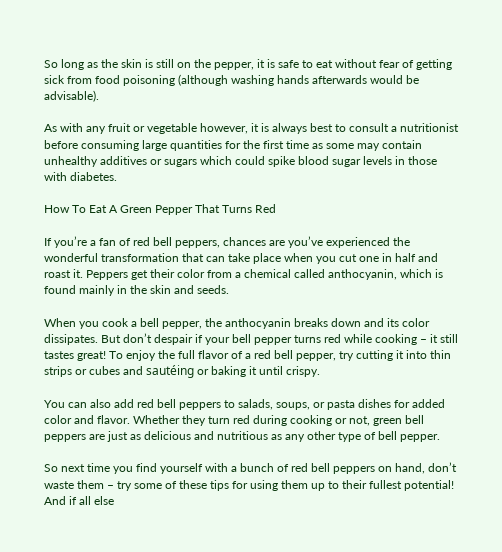So long as the skin is still on the pepper, it is safe to eat without fear of getting sick from food poisoning (although washing hands afterwards would be advisable).

As with any fruit or vegetable however, it is always best to consult a nutritionist before consuming large quantities for the first time as some may contain unhealthy additives or sugars which could spike blood sugar levels in those with diabetes.

How To Eat A Green Pepper That Turns Red

If you’re a fan of red bell peppers, chances are you’ve experienced the wonderful transformation that can take place when you cut one in half and roast it. Peppers get their color from a chemical called anthocyanin, which is found mainly in the skin and seeds.

When you cook a bell pepper, the anthocyanin breaks down and its color dissipates. But don’t despair if your bell pepper turns red while cooking – it still tastes great! To enjoy the full flavor of a red bell pepper, try cutting it into thin strips or cubes and sautéing or baking it until crispy.

You can also add red bell peppers to salads, soups, or pasta dishes for added color and flavor. Whether they turn red during cooking or not, green bell peppers are just as delicious and nutritious as any other type of bell pepper.

So next time you find yourself with a bunch of red bell peppers on hand, don’t waste them – try some of these tips for using them up to their fullest potential! And if all else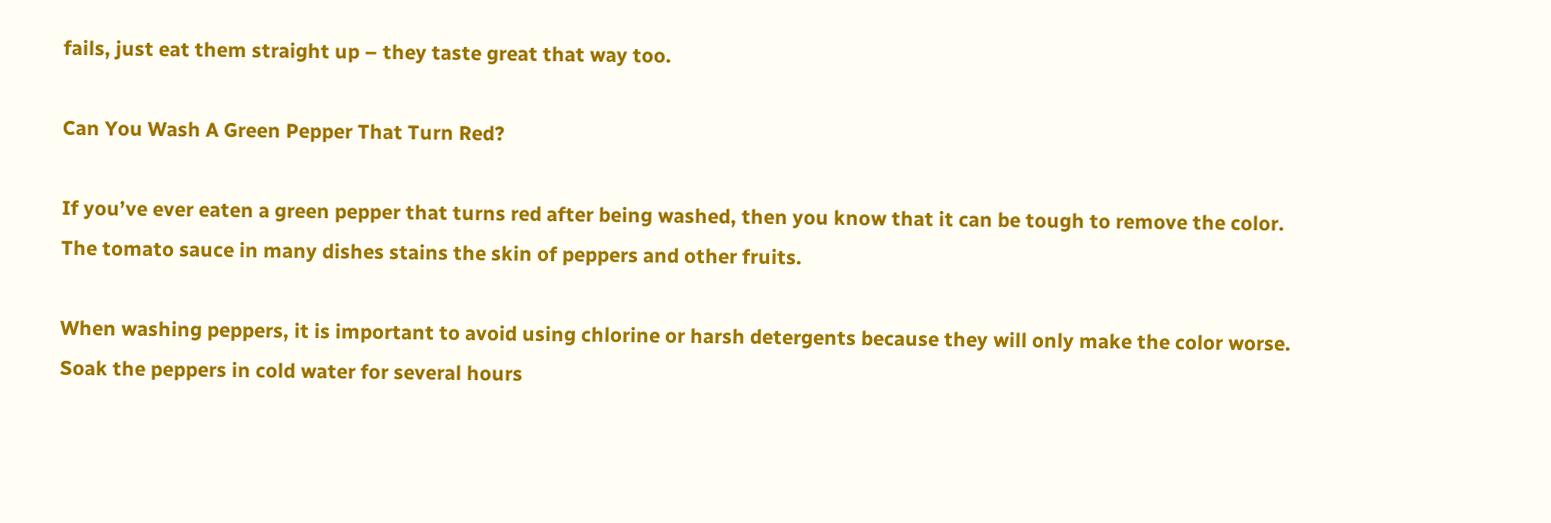fails, just eat them straight up – they taste great that way too.

Can You Wash A Green Pepper That Turn Red?

If you’ve ever eaten a green pepper that turns red after being washed, then you know that it can be tough to remove the color. The tomato sauce in many dishes stains the skin of peppers and other fruits.

When washing peppers, it is important to avoid using chlorine or harsh detergents because they will only make the color worse. Soak the peppers in cold water for several hours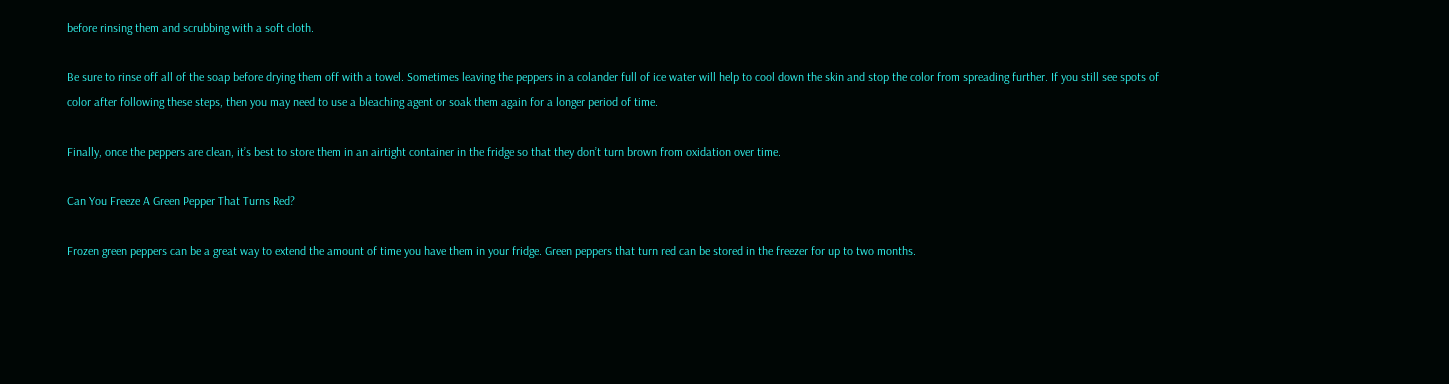before rinsing them and scrubbing with a soft cloth.

Be sure to rinse off all of the soap before drying them off with a towel. Sometimes leaving the peppers in a colander full of ice water will help to cool down the skin and stop the color from spreading further. If you still see spots of color after following these steps, then you may need to use a bleaching agent or soak them again for a longer period of time.

Finally, once the peppers are clean, it’s best to store them in an airtight container in the fridge so that they don’t turn brown from oxidation over time.

Can You Freeze A Green Pepper That Turns Red?

Frozen green peppers can be a great way to extend the amount of time you have them in your fridge. Green peppers that turn red can be stored in the freezer for up to two months.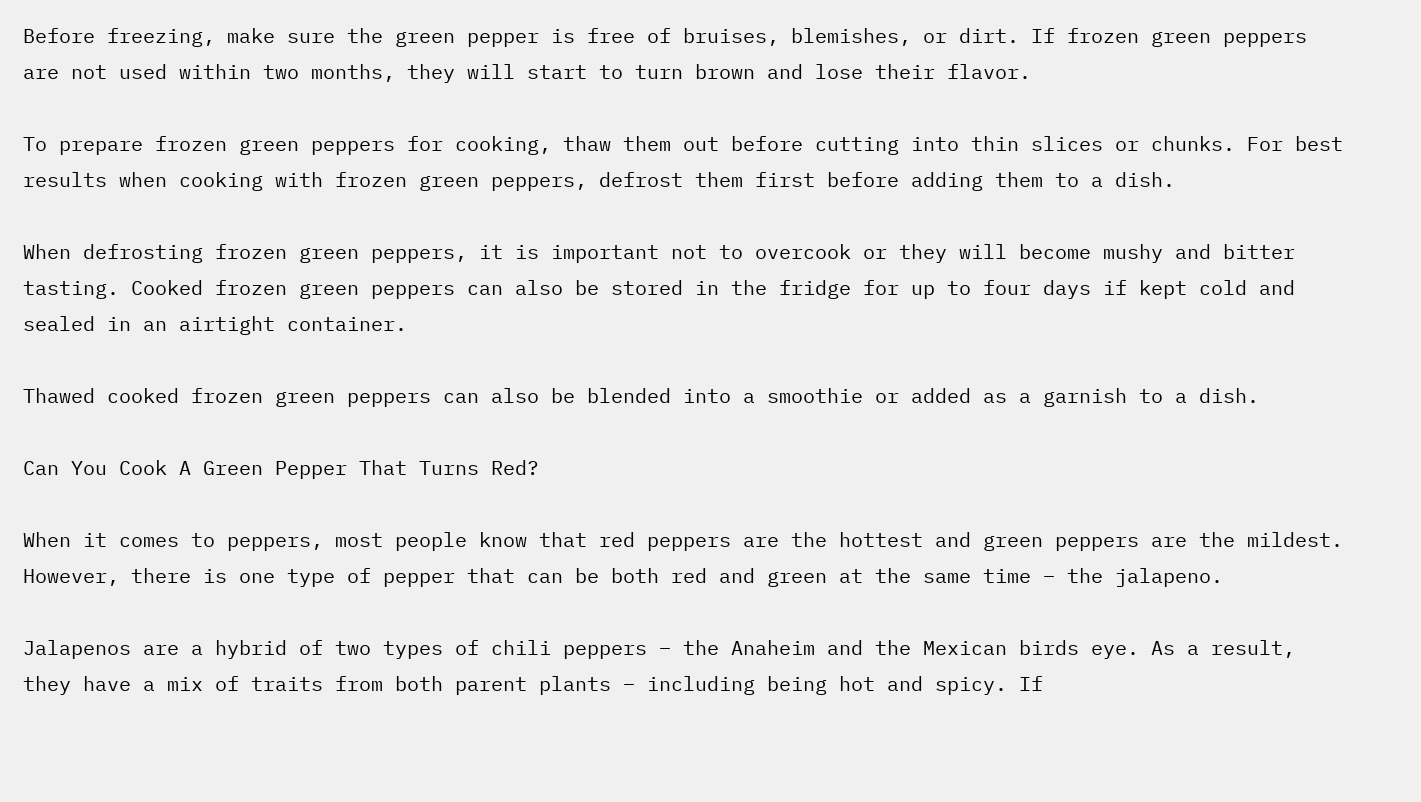Before freezing, make sure the green pepper is free of bruises, blemishes, or dirt. If frozen green peppers are not used within two months, they will start to turn brown and lose their flavor.

To prepare frozen green peppers for cooking, thaw them out before cutting into thin slices or chunks. For best results when cooking with frozen green peppers, defrost them first before adding them to a dish.

When defrosting frozen green peppers, it is important not to overcook or they will become mushy and bitter tasting. Cooked frozen green peppers can also be stored in the fridge for up to four days if kept cold and sealed in an airtight container.

Thawed cooked frozen green peppers can also be blended into a smoothie or added as a garnish to a dish.

Can You Cook A Green Pepper That Turns Red?

When it comes to peppers, most people know that red peppers are the hottest and green peppers are the mildest. However, there is one type of pepper that can be both red and green at the same time – the jalapeno.

Jalapenos are a hybrid of two types of chili peppers – the Anaheim and the Mexican birds eye. As a result, they have a mix of traits from both parent plants – including being hot and spicy. If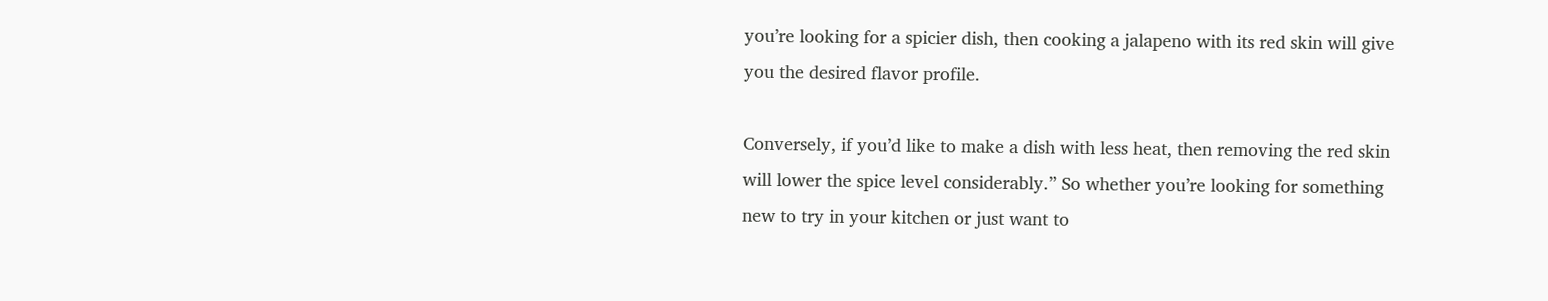you’re looking for a spicier dish, then cooking a jalapeno with its red skin will give you the desired flavor profile.

Conversely, if you’d like to make a dish with less heat, then removing the red skin will lower the spice level considerably.” So whether you’re looking for something new to try in your kitchen or just want to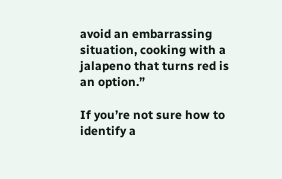avoid an embarrassing situation, cooking with a jalapeno that turns red is an option.”

If you’re not sure how to identify a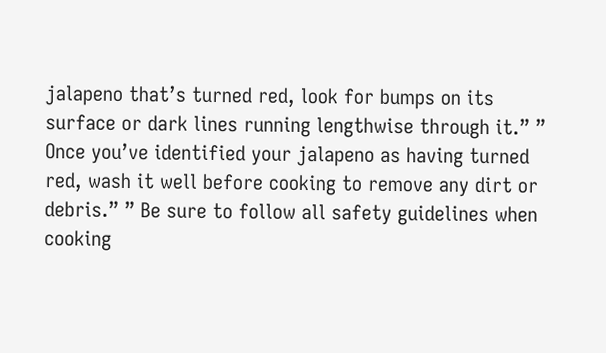jalapeno that’s turned red, look for bumps on its surface or dark lines running lengthwise through it.” ” Once you’ve identified your jalapeno as having turned red, wash it well before cooking to remove any dirt or debris.” ” Be sure to follow all safety guidelines when cooking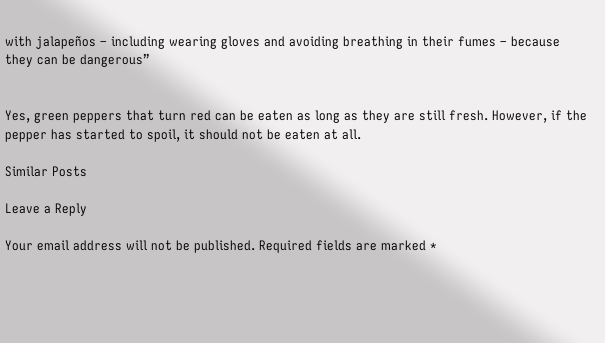with jalapeños – including wearing gloves and avoiding breathing in their fumes – because they can be dangerous”


Yes, green peppers that turn red can be eaten as long as they are still fresh. However, if the pepper has started to spoil, it should not be eaten at all.

Similar Posts

Leave a Reply

Your email address will not be published. Required fields are marked *